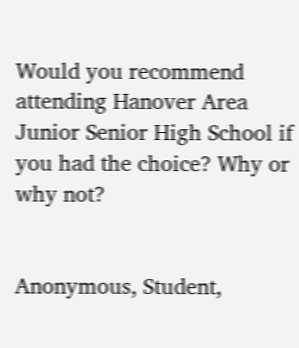Would you recommend attending Hanover Area Junior Senior High School if you had the choice? Why or why not?


Anonymous, Student,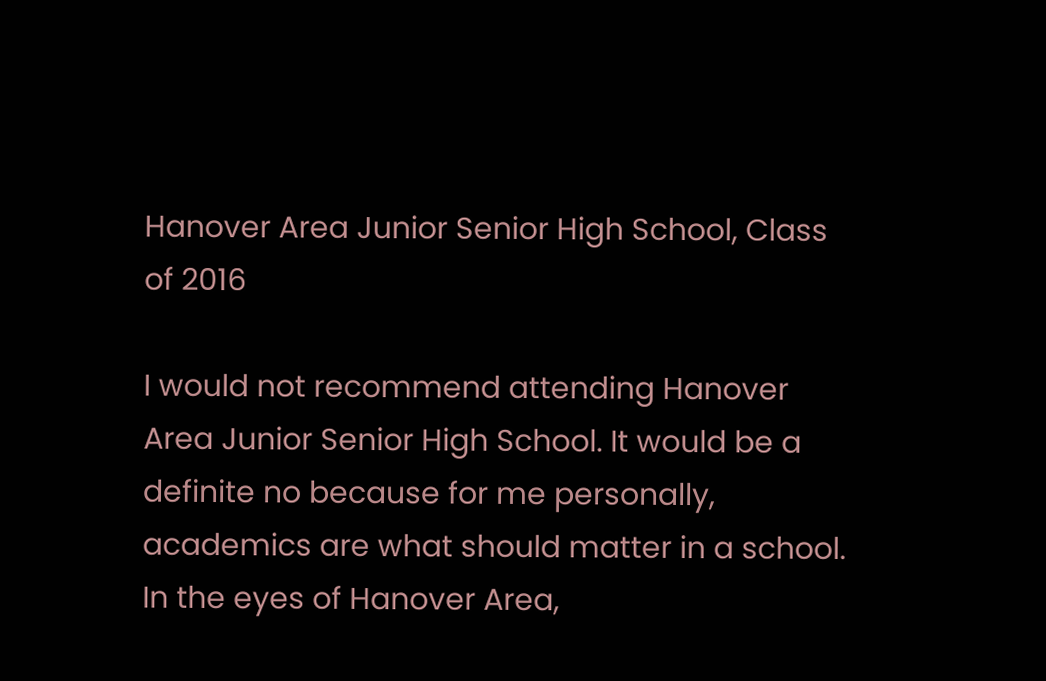Hanover Area Junior Senior High School, Class of 2016

I would not recommend attending Hanover Area Junior Senior High School. It would be a definite no because for me personally, academics are what should matter in a school. In the eyes of Hanover Area,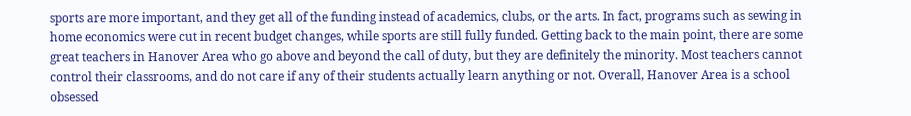sports are more important, and they get all of the funding instead of academics, clubs, or the arts. In fact, programs such as sewing in home economics were cut in recent budget changes, while sports are still fully funded. Getting back to the main point, there are some great teachers in Hanover Area who go above and beyond the call of duty, but they are definitely the minority. Most teachers cannot control their classrooms, and do not care if any of their students actually learn anything or not. Overall, Hanover Area is a school obsessed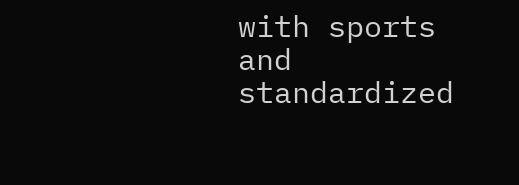with sports and standardized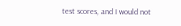test scores, and I would not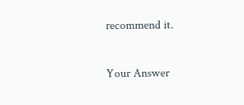recommend it.

Your Answer